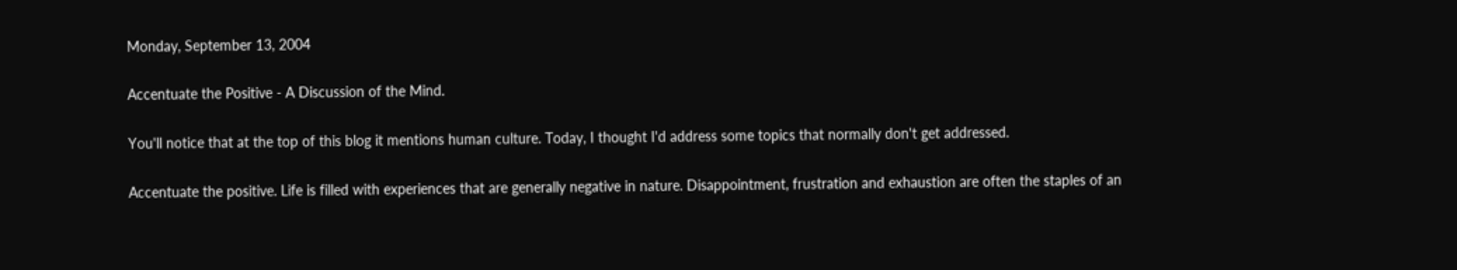Monday, September 13, 2004

Accentuate the Positive - A Discussion of the Mind.

You'll notice that at the top of this blog it mentions human culture. Today, I thought I'd address some topics that normally don't get addressed.

Accentuate the positive. Life is filled with experiences that are generally negative in nature. Disappointment, frustration and exhaustion are often the staples of an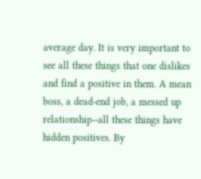average day. It is very important to see all these things that one dislikes and find a positive in them. A mean boss, a dead-end job, a messed up relationship--all these things have hidden positives. By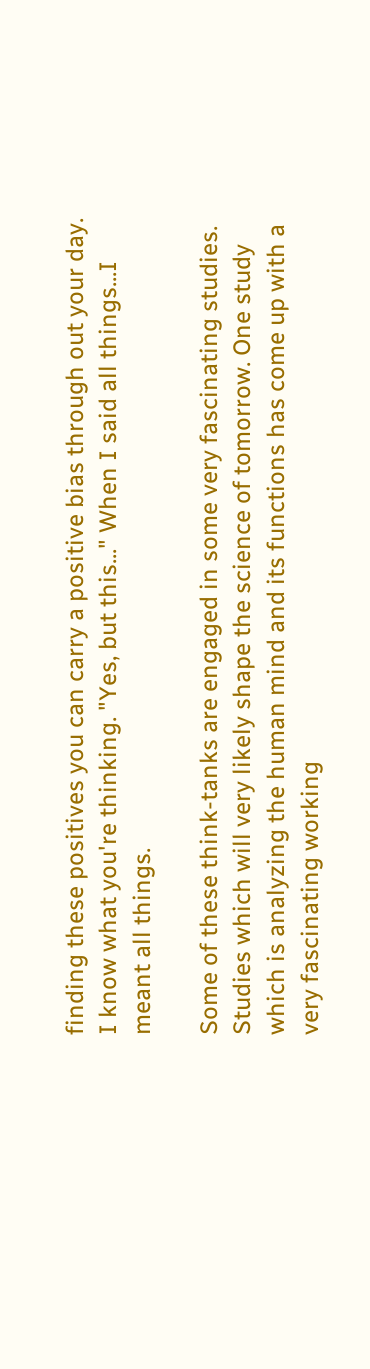finding these positives you can carry a positive bias through out your day. I know what you're thinking. "Yes, but this..." When I said all things...I meant all things.

Some of these think-tanks are engaged in some very fascinating studies. Studies which will very likely shape the science of tomorrow. One study which is analyzing the human mind and its functions has come up with a very fascinating working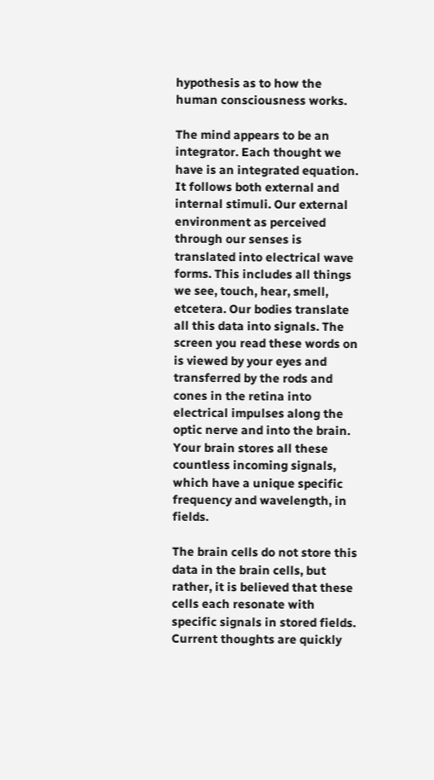hypothesis as to how the human consciousness works.

The mind appears to be an integrator. Each thought we have is an integrated equation. It follows both external and internal stimuli. Our external environment as perceived through our senses is translated into electrical wave forms. This includes all things we see, touch, hear, smell, etcetera. Our bodies translate all this data into signals. The screen you read these words on is viewed by your eyes and transferred by the rods and cones in the retina into electrical impulses along the optic nerve and into the brain. Your brain stores all these countless incoming signals, which have a unique specific frequency and wavelength, in fields.

The brain cells do not store this data in the brain cells, but rather, it is believed that these cells each resonate with specific signals in stored fields. Current thoughts are quickly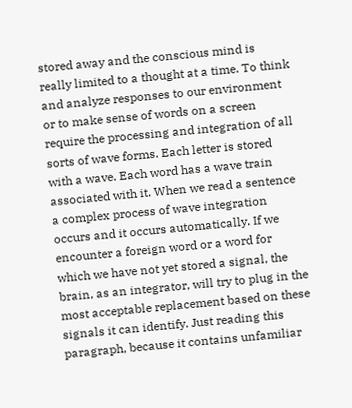stored away and the conscious mind is really limited to a thought at a time. To think and analyze responses to our environment or to make sense of words on a screen require the processing and integration of all sorts of wave forms. Each letter is stored with a wave. Each word has a wave train associated with it. When we read a sentence a complex process of wave integration occurs and it occurs automatically. If we encounter a foreign word or a word for which we have not yet stored a signal, the brain, as an integrator, will try to plug in the most acceptable replacement based on these signals it can identify. Just reading this paragraph, because it contains unfamiliar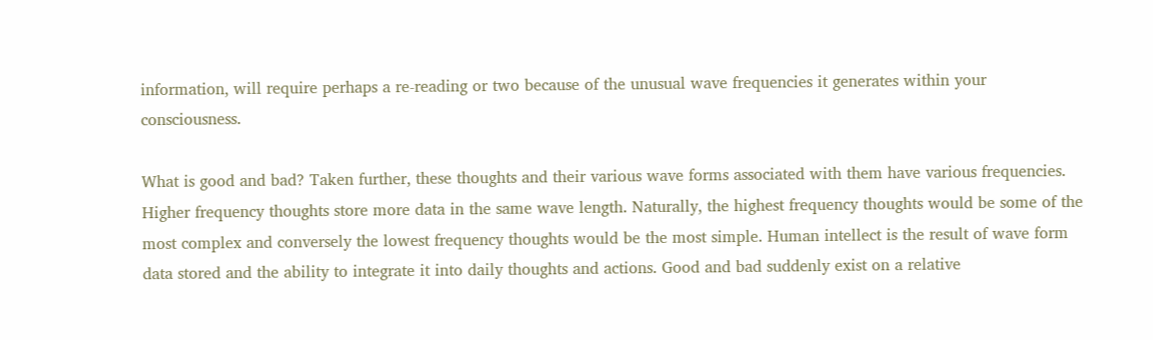information, will require perhaps a re-reading or two because of the unusual wave frequencies it generates within your consciousness.

What is good and bad? Taken further, these thoughts and their various wave forms associated with them have various frequencies. Higher frequency thoughts store more data in the same wave length. Naturally, the highest frequency thoughts would be some of the most complex and conversely the lowest frequency thoughts would be the most simple. Human intellect is the result of wave form data stored and the ability to integrate it into daily thoughts and actions. Good and bad suddenly exist on a relative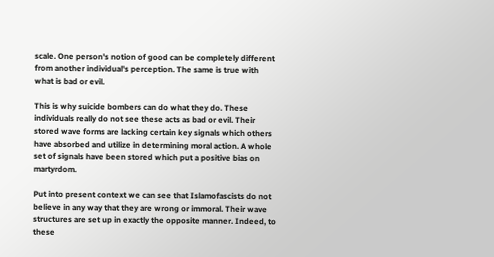scale. One person's notion of good can be completely different from another individual's perception. The same is true with what is bad or evil.

This is why suicide bombers can do what they do. These individuals really do not see these acts as bad or evil. Their stored wave forms are lacking certain key signals which others have absorbed and utilize in determining moral action. A whole set of signals have been stored which put a positive bias on martyrdom.

Put into present context we can see that Islamofascists do not believe in any way that they are wrong or immoral. Their wave structures are set up in exactly the opposite manner. Indeed, to these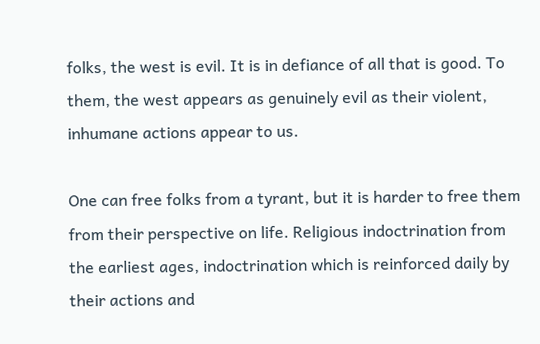folks, the west is evil. It is in defiance of all that is good. To them, the west appears as genuinely evil as their violent, inhumane actions appear to us.

One can free folks from a tyrant, but it is harder to free them from their perspective on life. Religious indoctrination from the earliest ages, indoctrination which is reinforced daily by their actions and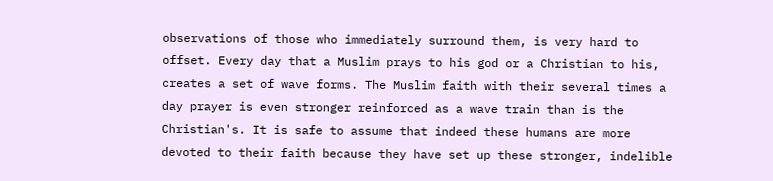observations of those who immediately surround them, is very hard to offset. Every day that a Muslim prays to his god or a Christian to his, creates a set of wave forms. The Muslim faith with their several times a day prayer is even stronger reinforced as a wave train than is the Christian's. It is safe to assume that indeed these humans are more devoted to their faith because they have set up these stronger, indelible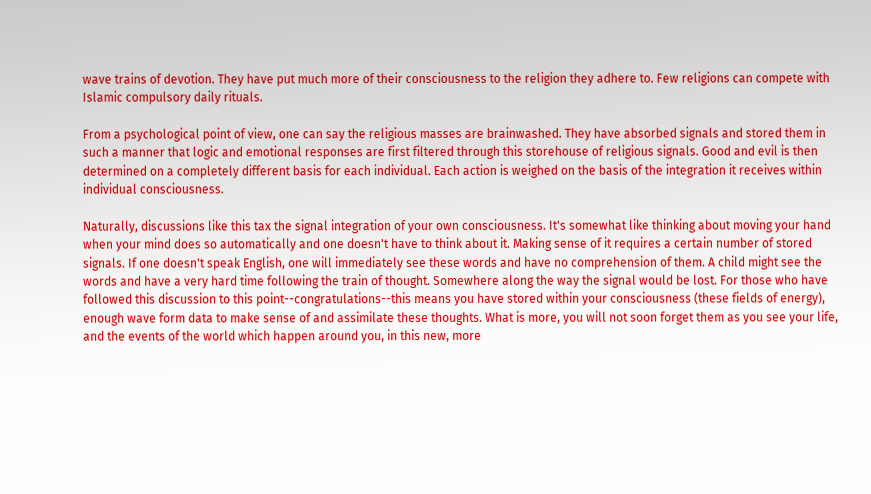wave trains of devotion. They have put much more of their consciousness to the religion they adhere to. Few religions can compete with Islamic compulsory daily rituals.

From a psychological point of view, one can say the religious masses are brainwashed. They have absorbed signals and stored them in such a manner that logic and emotional responses are first filtered through this storehouse of religious signals. Good and evil is then determined on a completely different basis for each individual. Each action is weighed on the basis of the integration it receives within individual consciousness.

Naturally, discussions like this tax the signal integration of your own consciousness. It's somewhat like thinking about moving your hand when your mind does so automatically and one doesn't have to think about it. Making sense of it requires a certain number of stored signals. If one doesn't speak English, one will immediately see these words and have no comprehension of them. A child might see the words and have a very hard time following the train of thought. Somewhere along the way the signal would be lost. For those who have followed this discussion to this point--congratulations--this means you have stored within your consciousness (these fields of energy), enough wave form data to make sense of and assimilate these thoughts. What is more, you will not soon forget them as you see your life, and the events of the world which happen around you, in this new, more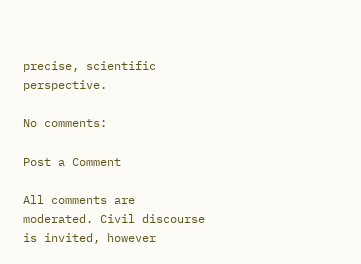precise, scientific perspective.

No comments:

Post a Comment

All comments are moderated. Civil discourse is invited, however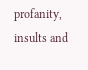profanity, insults and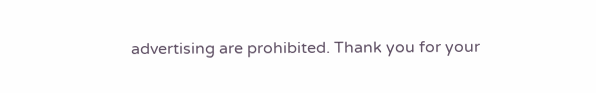advertising are prohibited. Thank you for your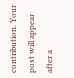contribution. Your post will appear after a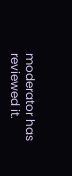moderator has reviewed it.